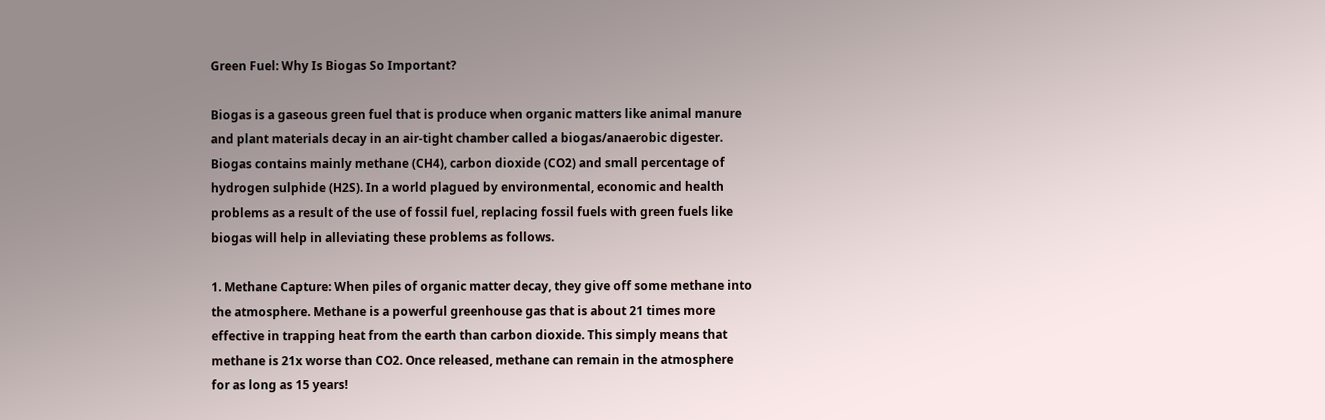Green Fuel: Why Is Biogas So Important?

Biogas is a gaseous green fuel that is produce when organic matters like animal manure and plant materials decay in an air-tight chamber called a biogas/anaerobic digester. Biogas contains mainly methane (CH4), carbon dioxide (CO2) and small percentage of hydrogen sulphide (H2S). In a world plagued by environmental, economic and health problems as a result of the use of fossil fuel, replacing fossil fuels with green fuels like biogas will help in alleviating these problems as follows.

1. Methane Capture: When piles of organic matter decay, they give off some methane into the atmosphere. Methane is a powerful greenhouse gas that is about 21 times more effective in trapping heat from the earth than carbon dioxide. This simply means that methane is 21x worse than CO2. Once released, methane can remain in the atmosphere for as long as 15 years!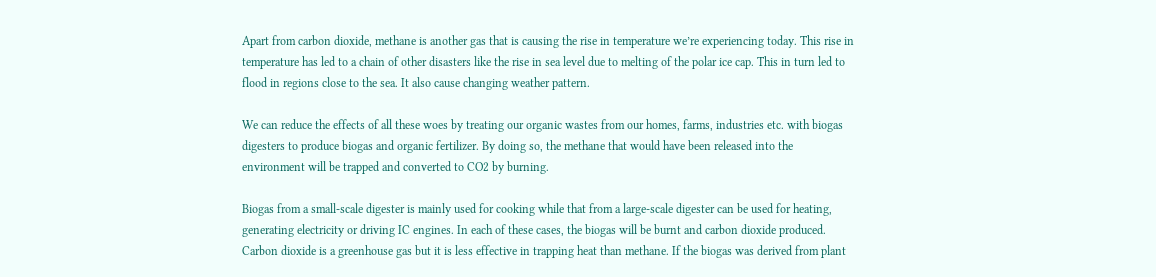Apart from carbon dioxide, methane is another gas that is causing the rise in temperature we’re experiencing today. This rise in temperature has led to a chain of other disasters like the rise in sea level due to melting of the polar ice cap. This in turn led to flood in regions close to the sea. It also cause changing weather pattern.

We can reduce the effects of all these woes by treating our organic wastes from our homes, farms, industries etc. with biogas digesters to produce biogas and organic fertilizer. By doing so, the methane that would have been released into the environment will be trapped and converted to CO2 by burning.

Biogas from a small-scale digester is mainly used for cooking while that from a large-scale digester can be used for heating, generating electricity or driving IC engines. In each of these cases, the biogas will be burnt and carbon dioxide produced. Carbon dioxide is a greenhouse gas but it is less effective in trapping heat than methane. If the biogas was derived from plant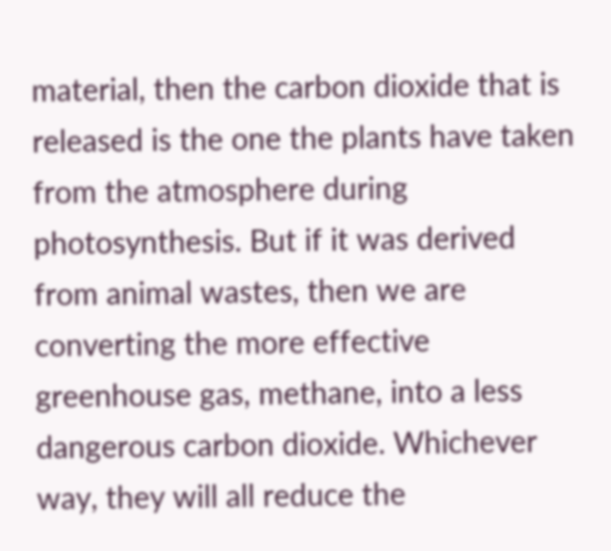material, then the carbon dioxide that is released is the one the plants have taken from the atmosphere during photosynthesis. But if it was derived from animal wastes, then we are converting the more effective greenhouse gas, methane, into a less dangerous carbon dioxide. Whichever way, they will all reduce the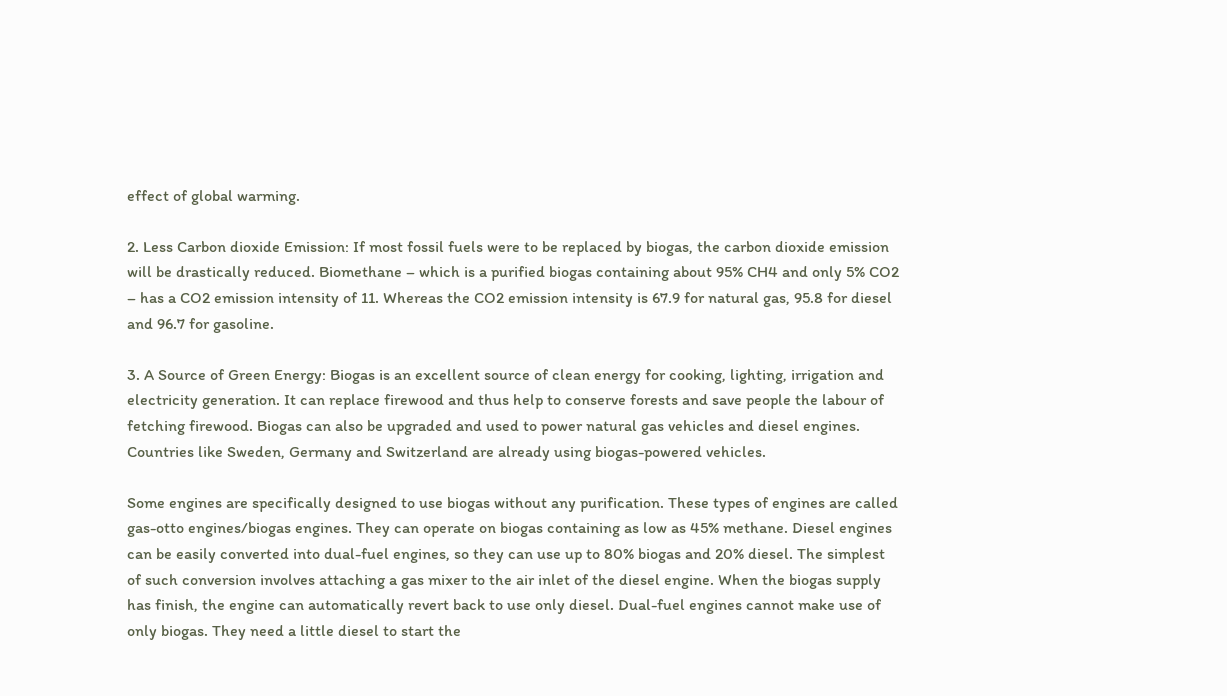effect of global warming.

2. Less Carbon dioxide Emission: If most fossil fuels were to be replaced by biogas, the carbon dioxide emission will be drastically reduced. Biomethane – which is a purified biogas containing about 95% CH4 and only 5% CO2 – has a CO2 emission intensity of 11. Whereas the CO2 emission intensity is 67.9 for natural gas, 95.8 for diesel and 96.7 for gasoline.

3. A Source of Green Energy: Biogas is an excellent source of clean energy for cooking, lighting, irrigation and electricity generation. It can replace firewood and thus help to conserve forests and save people the labour of fetching firewood. Biogas can also be upgraded and used to power natural gas vehicles and diesel engines. Countries like Sweden, Germany and Switzerland are already using biogas-powered vehicles.

Some engines are specifically designed to use biogas without any purification. These types of engines are called gas-otto engines/biogas engines. They can operate on biogas containing as low as 45% methane. Diesel engines can be easily converted into dual-fuel engines, so they can use up to 80% biogas and 20% diesel. The simplest of such conversion involves attaching a gas mixer to the air inlet of the diesel engine. When the biogas supply has finish, the engine can automatically revert back to use only diesel. Dual-fuel engines cannot make use of only biogas. They need a little diesel to start the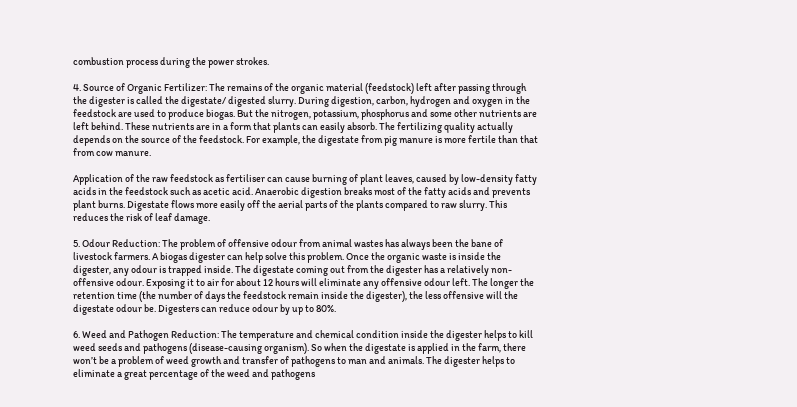combustion process during the power strokes.

4. Source of Organic Fertilizer: The remains of the organic material (feedstock) left after passing through the digester is called the digestate/ digested slurry. During digestion, carbon, hydrogen and oxygen in the feedstock are used to produce biogas. But the nitrogen, potassium, phosphorus and some other nutrients are left behind. These nutrients are in a form that plants can easily absorb. The fertilizing quality actually depends on the source of the feedstock. For example, the digestate from pig manure is more fertile than that from cow manure.

Application of the raw feedstock as fertiliser can cause burning of plant leaves, caused by low-density fatty acids in the feedstock such as acetic acid. Anaerobic digestion breaks most of the fatty acids and prevents plant burns. Digestate flows more easily off the aerial parts of the plants compared to raw slurry. This reduces the risk of leaf damage.

5. Odour Reduction: The problem of offensive odour from animal wastes has always been the bane of livestock farmers. A biogas digester can help solve this problem. Once the organic waste is inside the digester, any odour is trapped inside. The digestate coming out from the digester has a relatively non-offensive odour. Exposing it to air for about 12 hours will eliminate any offensive odour left. The longer the retention time (the number of days the feedstock remain inside the digester), the less offensive will the digestate odour be. Digesters can reduce odour by up to 80%.

6. Weed and Pathogen Reduction: The temperature and chemical condition inside the digester helps to kill weed seeds and pathogens (disease-causing organism). So when the digestate is applied in the farm, there won’t be a problem of weed growth and transfer of pathogens to man and animals. The digester helps to eliminate a great percentage of the weed and pathogens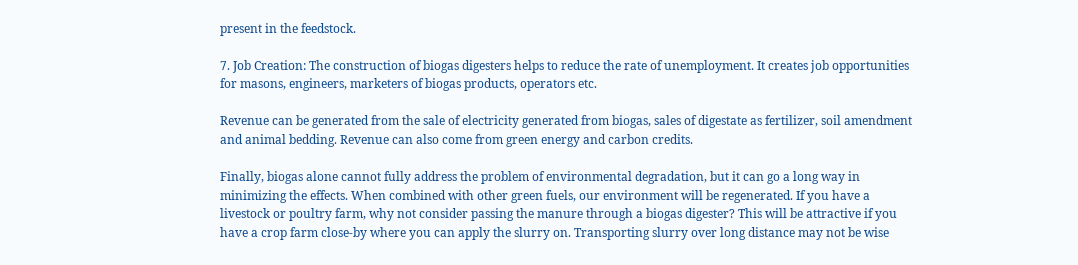present in the feedstock.

7. Job Creation: The construction of biogas digesters helps to reduce the rate of unemployment. It creates job opportunities for masons, engineers, marketers of biogas products, operators etc.

Revenue can be generated from the sale of electricity generated from biogas, sales of digestate as fertilizer, soil amendment and animal bedding. Revenue can also come from green energy and carbon credits.

Finally, biogas alone cannot fully address the problem of environmental degradation, but it can go a long way in minimizing the effects. When combined with other green fuels, our environment will be regenerated. If you have a livestock or poultry farm, why not consider passing the manure through a biogas digester? This will be attractive if you have a crop farm close-by where you can apply the slurry on. Transporting slurry over long distance may not be wise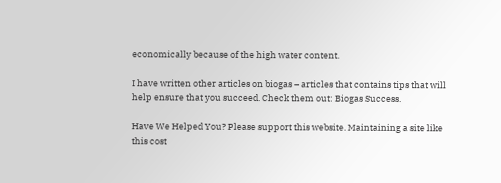economically because of the high water content.

I have written other articles on biogas – articles that contains tips that will help ensure that you succeed. Check them out: Biogas Success.

Have We Helped You? Please support this website. Maintaining a site like this cost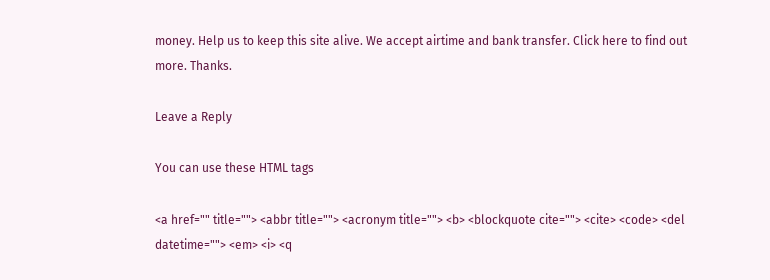money. Help us to keep this site alive. We accept airtime and bank transfer. Click here to find out more. Thanks.

Leave a Reply

You can use these HTML tags

<a href="" title=""> <abbr title=""> <acronym title=""> <b> <blockquote cite=""> <cite> <code> <del datetime=""> <em> <i> <q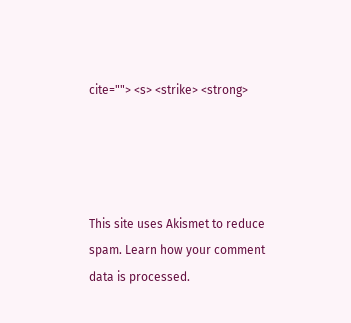cite=""> <s> <strike> <strong>




This site uses Akismet to reduce spam. Learn how your comment data is processed.